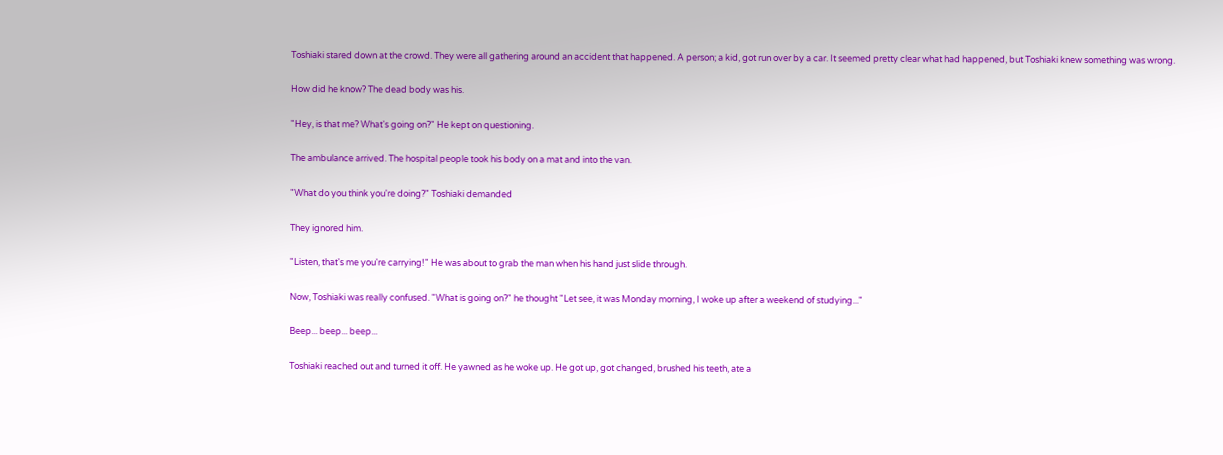Toshiaki stared down at the crowd. They were all gathering around an accident that happened. A person; a kid, got run over by a car. It seemed pretty clear what had happened, but Toshiaki knew something was wrong.

How did he know? The dead body was his.

"Hey, is that me? What's going on?" He kept on questioning.

The ambulance arrived. The hospital people took his body on a mat and into the van.

"What do you think you're doing?" Toshiaki demanded

They ignored him.

"Listen, that's me you're carrying!" He was about to grab the man when his hand just slide through.

Now, Toshiaki was really confused. "What is going on?" he thought "Let see, it was Monday morning, I woke up after a weekend of studying..."

Beep... beep... beep...

Toshiaki reached out and turned it off. He yawned as he woke up. He got up, got changed, brushed his teeth, ate a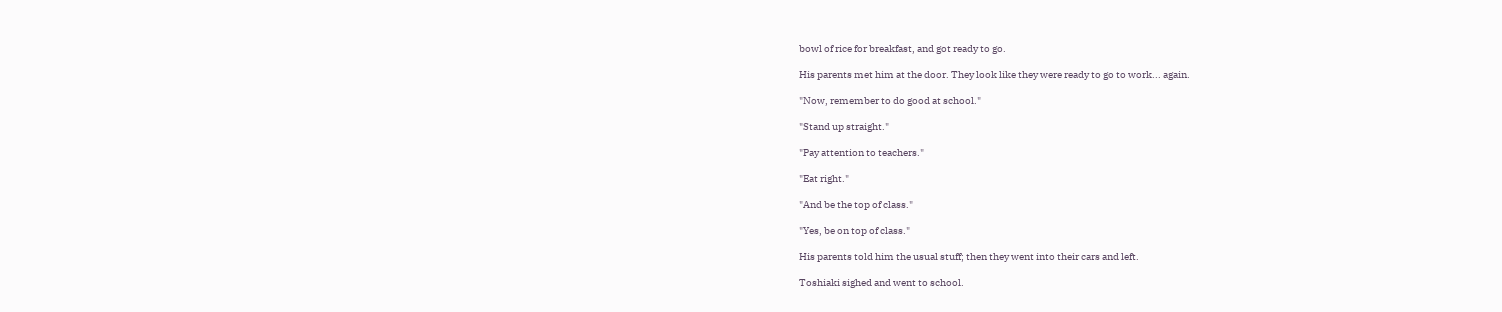bowl of rice for breakfast, and got ready to go.

His parents met him at the door. They look like they were ready to go to work... again.

"Now, remember to do good at school."

"Stand up straight."

"Pay attention to teachers."

"Eat right."

"And be the top of class."

"Yes, be on top of class."

His parents told him the usual stuff; then they went into their cars and left.

Toshiaki sighed and went to school.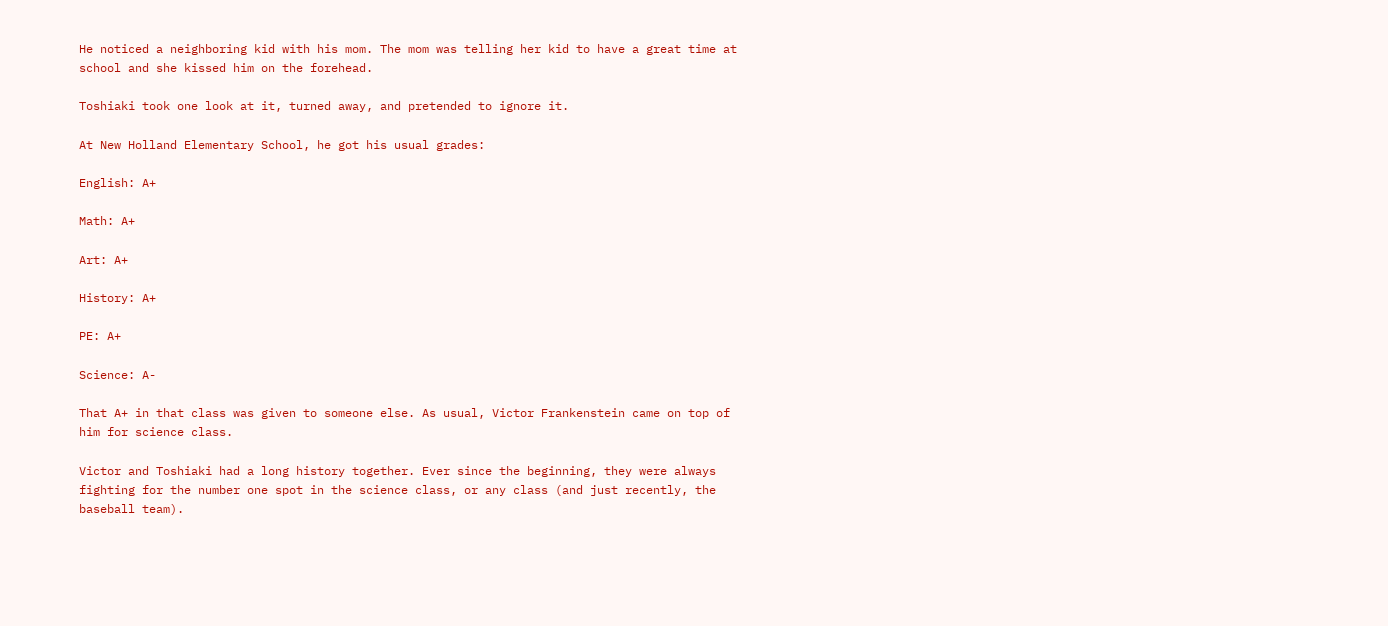He noticed a neighboring kid with his mom. The mom was telling her kid to have a great time at school and she kissed him on the forehead.

Toshiaki took one look at it, turned away, and pretended to ignore it.

At New Holland Elementary School, he got his usual grades:

English: A+

Math: A+

Art: A+

History: A+

PE: A+

Science: A-

That A+ in that class was given to someone else. As usual, Victor Frankenstein came on top of him for science class.

Victor and Toshiaki had a long history together. Ever since the beginning, they were always fighting for the number one spot in the science class, or any class (and just recently, the baseball team).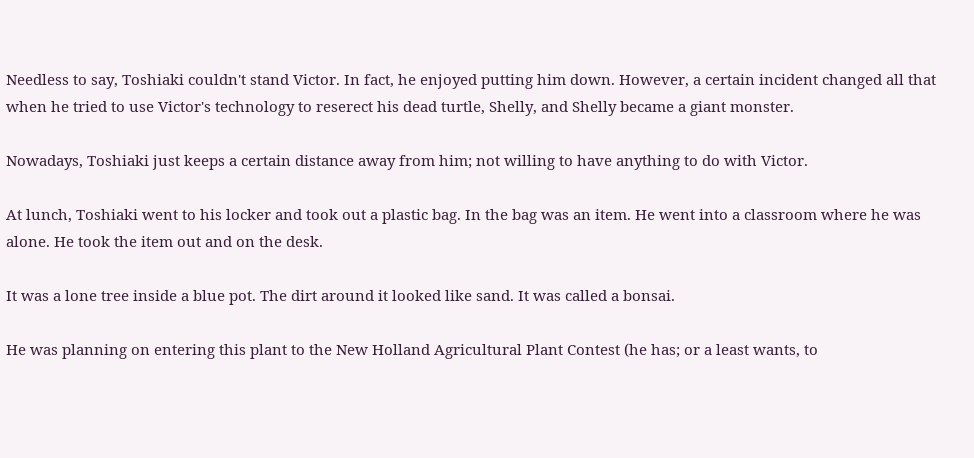Needless to say, Toshiaki couldn't stand Victor. In fact, he enjoyed putting him down. However, a certain incident changed all that when he tried to use Victor's technology to reserect his dead turtle, Shelly, and Shelly became a giant monster.

Nowadays, Toshiaki just keeps a certain distance away from him; not willing to have anything to do with Victor.

At lunch, Toshiaki went to his locker and took out a plastic bag. In the bag was an item. He went into a classroom where he was alone. He took the item out and on the desk.

It was a lone tree inside a blue pot. The dirt around it looked like sand. It was called a bonsai.

He was planning on entering this plant to the New Holland Agricultural Plant Contest (he has; or a least wants, to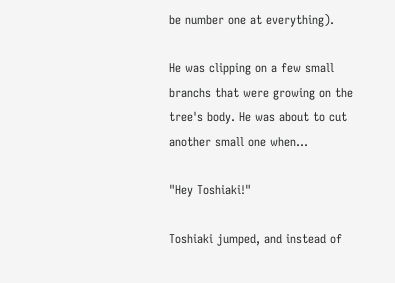be number one at everything).

He was clipping on a few small branchs that were growing on the tree's body. He was about to cut another small one when...

"Hey Toshiaki!"

Toshiaki jumped, and instead of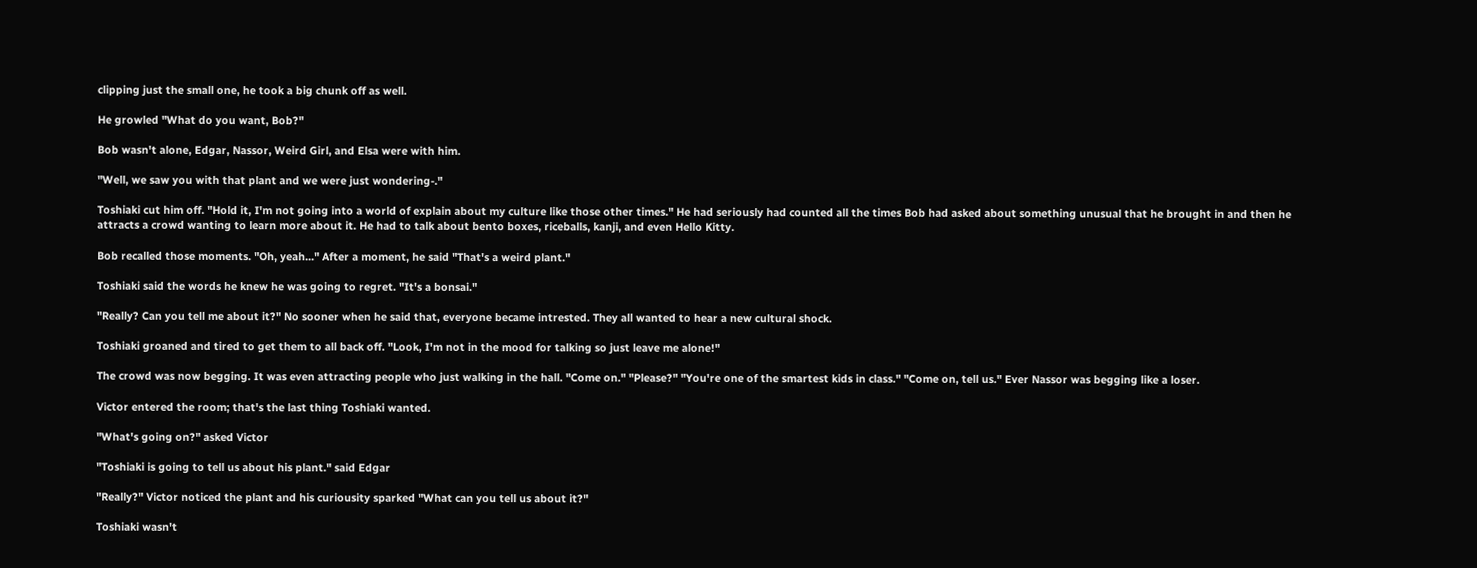clipping just the small one, he took a big chunk off as well.

He growled "What do you want, Bob?"

Bob wasn't alone, Edgar, Nassor, Weird Girl, and Elsa were with him.

"Well, we saw you with that plant and we were just wondering-."

Toshiaki cut him off. "Hold it, I'm not going into a world of explain about my culture like those other times." He had seriously had counted all the times Bob had asked about something unusual that he brought in and then he attracts a crowd wanting to learn more about it. He had to talk about bento boxes, riceballs, kanji, and even Hello Kitty.

Bob recalled those moments. "Oh, yeah..." After a moment, he said "That's a weird plant."

Toshiaki said the words he knew he was going to regret. "It's a bonsai."

"Really? Can you tell me about it?" No sooner when he said that, everyone became intrested. They all wanted to hear a new cultural shock.

Toshiaki groaned and tired to get them to all back off. "Look, I'm not in the mood for talking so just leave me alone!"

The crowd was now begging. It was even attracting people who just walking in the hall. "Come on." "Please?" "You're one of the smartest kids in class." "Come on, tell us." Ever Nassor was begging like a loser.

Victor entered the room; that's the last thing Toshiaki wanted.

"What's going on?" asked Victor

"Toshiaki is going to tell us about his plant." said Edgar

"Really?" Victor noticed the plant and his curiousity sparked "What can you tell us about it?"

Toshiaki wasn't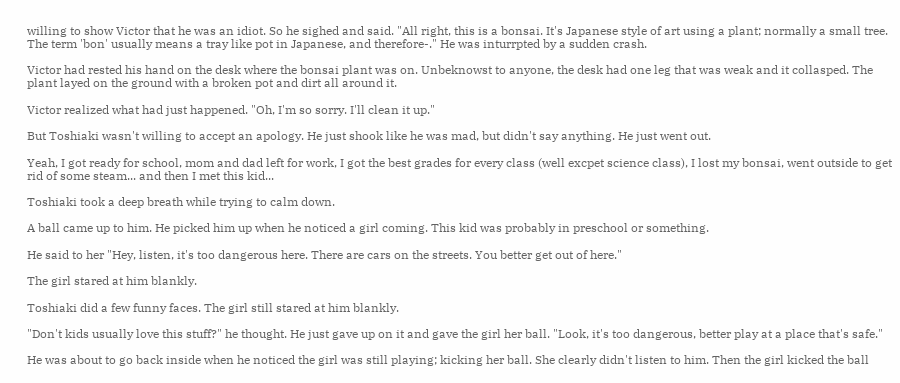willing to show Victor that he was an idiot. So he sighed and said. "All right, this is a bonsai. It's Japanese style of art using a plant; normally a small tree. The term 'bon' usually means a tray like pot in Japanese, and therefore-." He was inturrpted by a sudden crash.

Victor had rested his hand on the desk where the bonsai plant was on. Unbeknowst to anyone, the desk had one leg that was weak and it collasped. The plant layed on the ground with a broken pot and dirt all around it.

Victor realized what had just happened. "Oh, I'm so sorry. I'll clean it up."

But Toshiaki wasn't willing to accept an apology. He just shook like he was mad, but didn't say anything. He just went out.

Yeah, I got ready for school, mom and dad left for work, I got the best grades for every class (well excpet science class), I lost my bonsai, went outside to get rid of some steam... and then I met this kid...

Toshiaki took a deep breath while trying to calm down.

A ball came up to him. He picked him up when he noticed a girl coming. This kid was probably in preschool or something.

He said to her "Hey, listen, it's too dangerous here. There are cars on the streets. You better get out of here."

The girl stared at him blankly.

Toshiaki did a few funny faces. The girl still stared at him blankly.

"Don't kids usually love this stuff?" he thought. He just gave up on it and gave the girl her ball. "Look, it's too dangerous, better play at a place that's safe."

He was about to go back inside when he noticed the girl was still playing; kicking her ball. She clearly didn't listen to him. Then the girl kicked the ball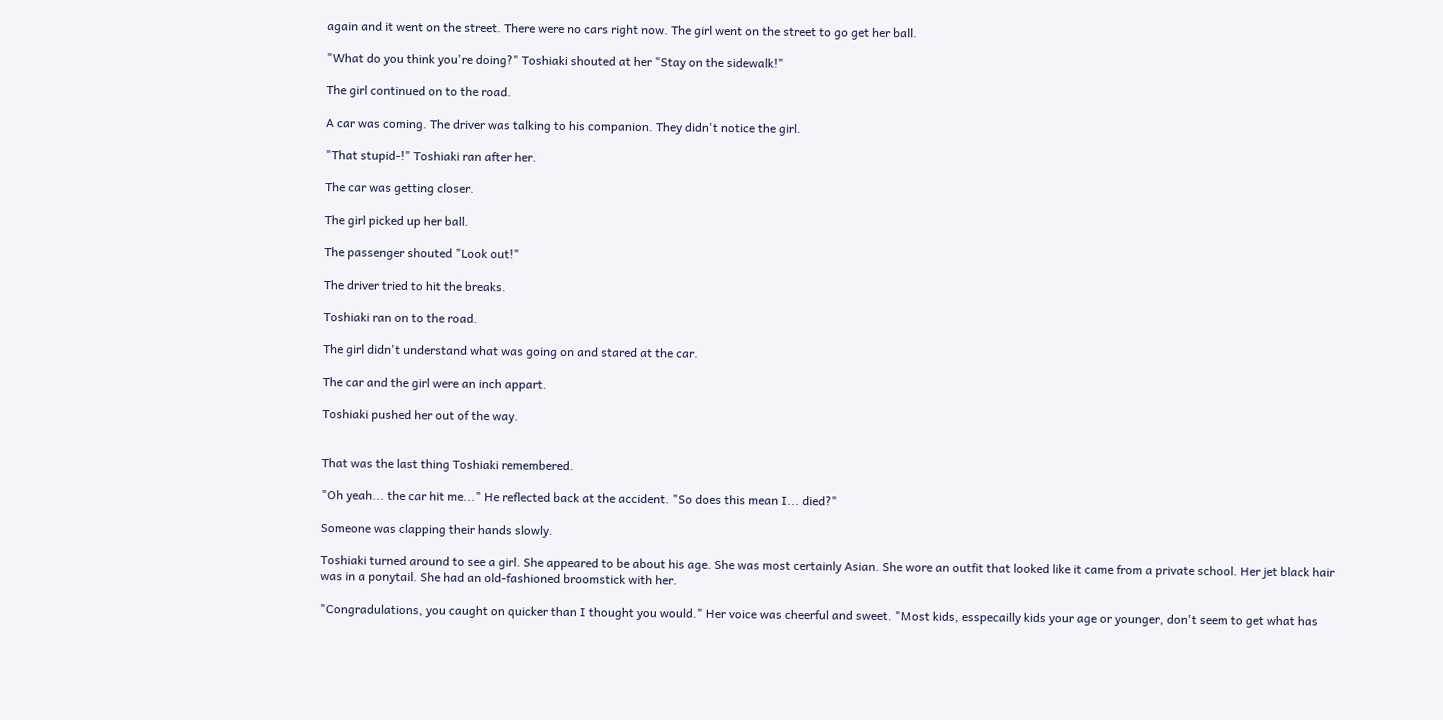again and it went on the street. There were no cars right now. The girl went on the street to go get her ball.

"What do you think you're doing?" Toshiaki shouted at her "Stay on the sidewalk!"

The girl continued on to the road.

A car was coming. The driver was talking to his companion. They didn't notice the girl.

"That stupid-!" Toshiaki ran after her.

The car was getting closer.

The girl picked up her ball.

The passenger shouted "Look out!"

The driver tried to hit the breaks.

Toshiaki ran on to the road.

The girl didn't understand what was going on and stared at the car.

The car and the girl were an inch appart.

Toshiaki pushed her out of the way.


That was the last thing Toshiaki remembered.

"Oh yeah... the car hit me..." He reflected back at the accident. "So does this mean I... died?"

Someone was clapping their hands slowly.

Toshiaki turned around to see a girl. She appeared to be about his age. She was most certainly Asian. She wore an outfit that looked like it came from a private school. Her jet black hair was in a ponytail. She had an old-fashioned broomstick with her.

"Congradulations, you caught on quicker than I thought you would." Her voice was cheerful and sweet. "Most kids, esspecailly kids your age or younger, don't seem to get what has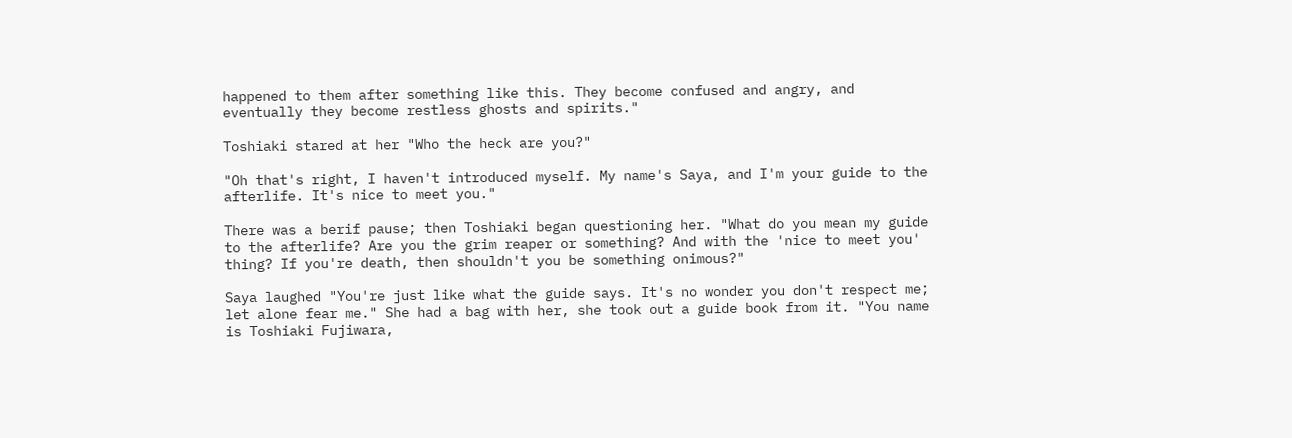happened to them after something like this. They become confused and angry, and eventually they become restless ghosts and spirits."

Toshiaki stared at her "Who the heck are you?"

"Oh that's right, I haven't introduced myself. My name's Saya, and I'm your guide to the afterlife. It's nice to meet you."

There was a berif pause; then Toshiaki began questioning her. "What do you mean my guide to the afterlife? Are you the grim reaper or something? And with the 'nice to meet you' thing? If you're death, then shouldn't you be something onimous?"

Saya laughed "You're just like what the guide says. It's no wonder you don't respect me; let alone fear me." She had a bag with her, she took out a guide book from it. "You name is Toshiaki Fujiwara,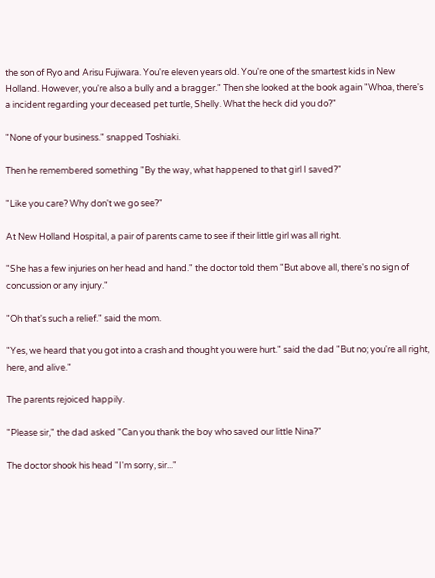the son of Ryo and Arisu Fujiwara. You're eleven years old. You're one of the smartest kids in New Holland. However, you're also a bully and a bragger." Then she looked at the book again "Whoa, there's a incident regarding your deceased pet turtle, Shelly. What the heck did you do?"

"None of your business." snapped Toshiaki.

Then he remembered something "By the way, what happened to that girl I saved?"

"Like you care? Why don't we go see?"

At New Holland Hospital, a pair of parents came to see if their little girl was all right.

"She has a few injuries on her head and hand." the doctor told them "But above all, there's no sign of concussion or any injury."

"Oh that's such a relief." said the mom.

"Yes, we heard that you got into a crash and thought you were hurt." said the dad "But no; you're all right, here, and alive."

The parents rejoiced happily.

"Please sir," the dad asked "Can you thank the boy who saved our little Nina?"

The doctor shook his head "I'm sorry, sir..."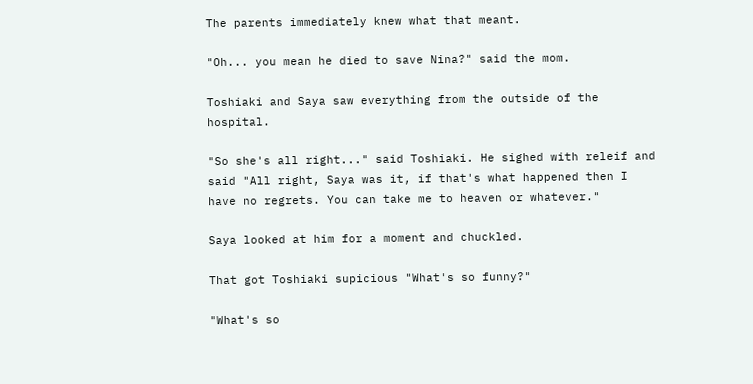The parents immediately knew what that meant.

"Oh... you mean he died to save Nina?" said the mom.

Toshiaki and Saya saw everything from the outside of the hospital.

"So she's all right..." said Toshiaki. He sighed with releif and said "All right, Saya was it, if that's what happened then I have no regrets. You can take me to heaven or whatever."

Saya looked at him for a moment and chuckled.

That got Toshiaki supicious "What's so funny?"

"What's so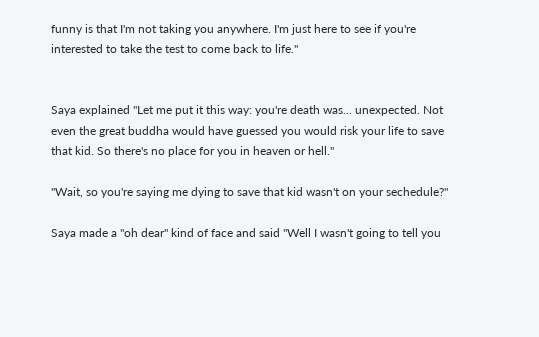funny is that I'm not taking you anywhere. I'm just here to see if you're interested to take the test to come back to life."


Saya explained "Let me put it this way: you're death was... unexpected. Not even the great buddha would have guessed you would risk your life to save that kid. So there's no place for you in heaven or hell."

"Wait, so you're saying me dying to save that kid wasn't on your sechedule?"

Saya made a "oh dear" kind of face and said "Well I wasn't going to tell you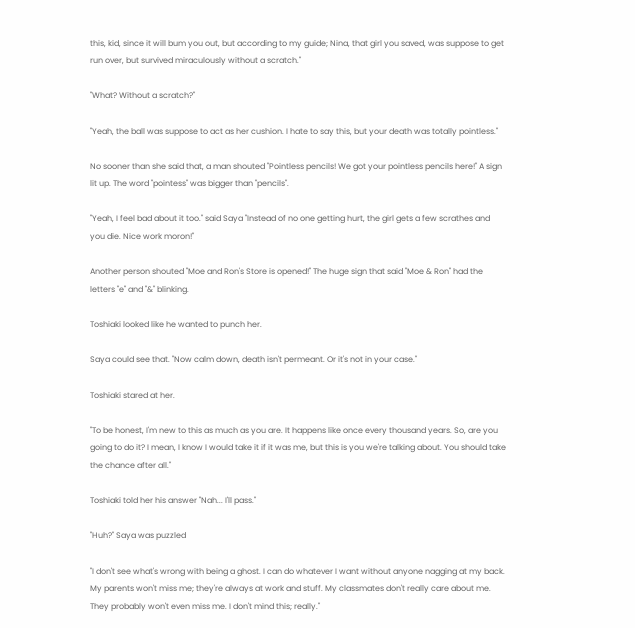this, kid, since it will bum you out, but according to my guide; Nina, that girl you saved, was suppose to get run over, but survived miraculously without a scratch."

"What? Without a scratch?"

"Yeah, the ball was suppose to act as her cushion. I hate to say this, but your death was totally pointless."

No sooner than she said that, a man shouted "Pointless pencils! We got your pointless pencils here!" A sign lit up. The word "pointess" was bigger than "pencils".

"Yeah, I feel bad about it too." said Saya "Instead of no one getting hurt, the girl gets a few scrathes and you die. Nice work moron!"

Another person shouted "Moe and Ron's Store is opened!" The huge sign that said "Moe & Ron" had the letters "e" and "&" blinking.

Toshiaki looked like he wanted to punch her.

Saya could see that. "Now calm down, death isn't permeant. Or it's not in your case."

Toshiaki stared at her.

"To be honest, I'm new to this as much as you are. It happens like once every thousand years. So, are you going to do it? I mean, I know I would take it if it was me, but this is you we're talking about. You should take the chance after all."

Toshiaki told her his answer "Nah... I'll pass."

"Huh?" Saya was puzzled

"I don't see what's wrong with being a ghost. I can do whatever I want without anyone nagging at my back. My parents won't miss me; they're always at work and stuff. My classmates don't really care about me. They probably won't even miss me. I don't mind this; really."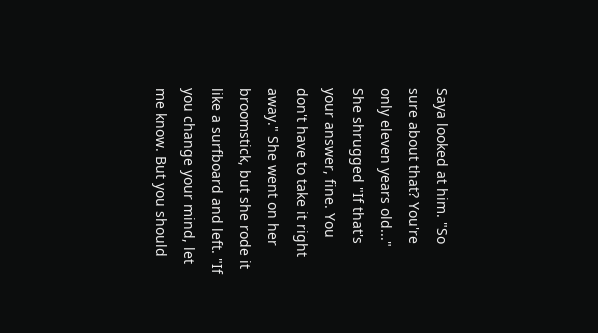Saya looked at him. "So sure about that? You're only eleven years old..." She shrugged "If that's your answer, fine. You don't have to take it right away." She went on her broomstick, but she rode it like a surfboard and left. "If you change your mind, let me know. But you should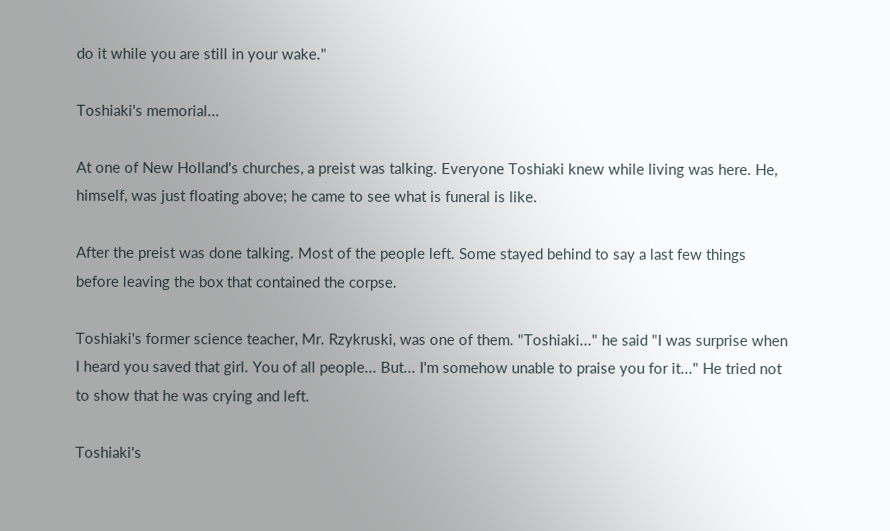do it while you are still in your wake."

Toshiaki's memorial...

At one of New Holland's churches, a preist was talking. Everyone Toshiaki knew while living was here. He, himself, was just floating above; he came to see what is funeral is like.

After the preist was done talking. Most of the people left. Some stayed behind to say a last few things before leaving the box that contained the corpse.

Toshiaki's former science teacher, Mr. Rzykruski, was one of them. "Toshiaki..." he said "I was surprise when I heard you saved that girl. You of all people... But... I'm somehow unable to praise you for it..." He tried not to show that he was crying and left.

Toshiaki's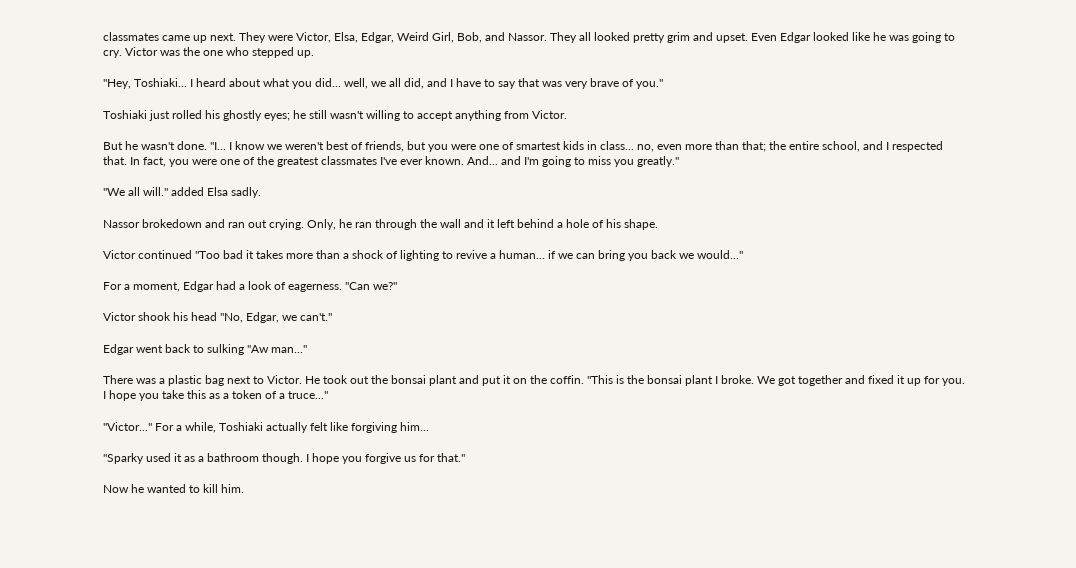classmates came up next. They were Victor, Elsa, Edgar, Weird Girl, Bob, and Nassor. They all looked pretty grim and upset. Even Edgar looked like he was going to cry. Victor was the one who stepped up.

"Hey, Toshiaki... I heard about what you did... well, we all did, and I have to say that was very brave of you."

Toshiaki just rolled his ghostly eyes; he still wasn't willing to accept anything from Victor.

But he wasn't done. "I... I know we weren't best of friends, but you were one of smartest kids in class... no, even more than that; the entire school, and I respected that. In fact, you were one of the greatest classmates I've ever known. And... and I'm going to miss you greatly."

"We all will." added Elsa sadly.

Nassor brokedown and ran out crying. Only, he ran through the wall and it left behind a hole of his shape.

Victor continued "Too bad it takes more than a shock of lighting to revive a human... if we can bring you back we would..."

For a moment, Edgar had a look of eagerness. "Can we?"

Victor shook his head "No, Edgar, we can't."

Edgar went back to sulking "Aw man..."

There was a plastic bag next to Victor. He took out the bonsai plant and put it on the coffin. "This is the bonsai plant I broke. We got together and fixed it up for you. I hope you take this as a token of a truce..."

"Victor..." For a while, Toshiaki actually felt like forgiving him...

"Sparky used it as a bathroom though. I hope you forgive us for that."

Now he wanted to kill him.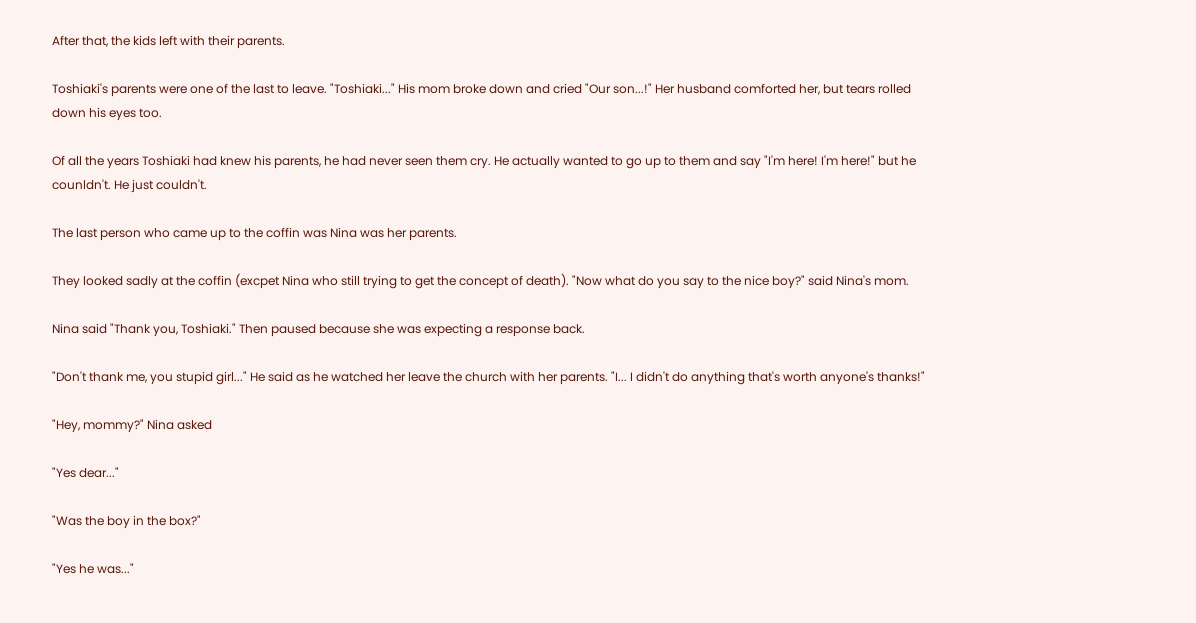After that, the kids left with their parents.

Toshiaki's parents were one of the last to leave. "Toshiaki..." His mom broke down and cried "Our son...!" Her husband comforted her, but tears rolled down his eyes too.

Of all the years Toshiaki had knew his parents, he had never seen them cry. He actually wanted to go up to them and say "I'm here! I'm here!" but he counldn't. He just couldn't.

The last person who came up to the coffin was Nina was her parents.

They looked sadly at the coffin (excpet Nina who still trying to get the concept of death). "Now what do you say to the nice boy?" said Nina's mom.

Nina said "Thank you, Toshiaki." Then paused because she was expecting a response back.

"Don't thank me, you stupid girl..." He said as he watched her leave the church with her parents. "I... I didn't do anything that's worth anyone's thanks!"

"Hey, mommy?" Nina asked

"Yes dear..."

"Was the boy in the box?"

"Yes he was..."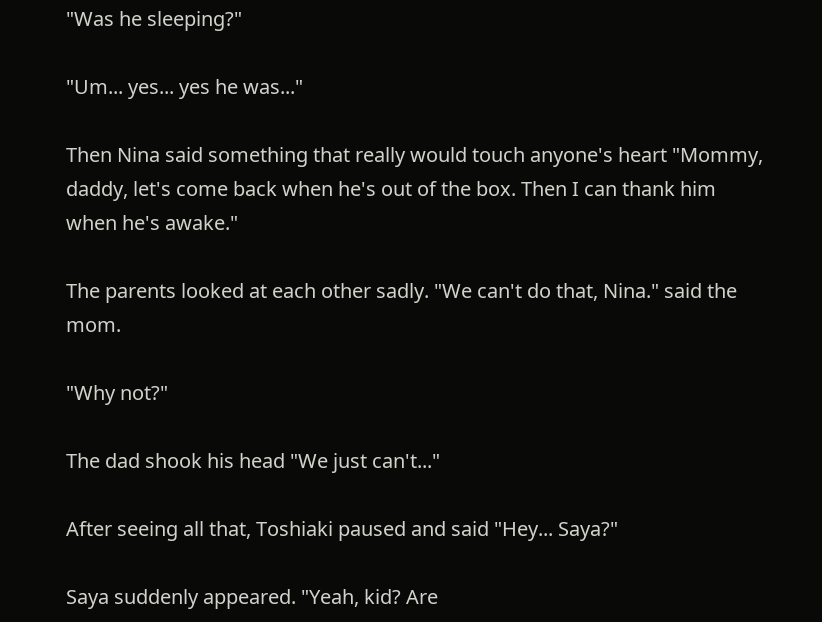"Was he sleeping?"

"Um... yes... yes he was..."

Then Nina said something that really would touch anyone's heart "Mommy, daddy, let's come back when he's out of the box. Then I can thank him when he's awake."

The parents looked at each other sadly. "We can't do that, Nina." said the mom.

"Why not?"

The dad shook his head "We just can't..."

After seeing all that, Toshiaki paused and said "Hey... Saya?"

Saya suddenly appeared. "Yeah, kid? Are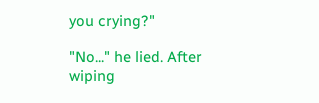you crying?"

"No..." he lied. After wiping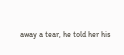away a tear, he told her his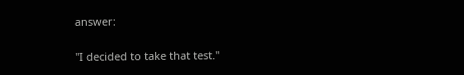answer:

"I decided to take that test."